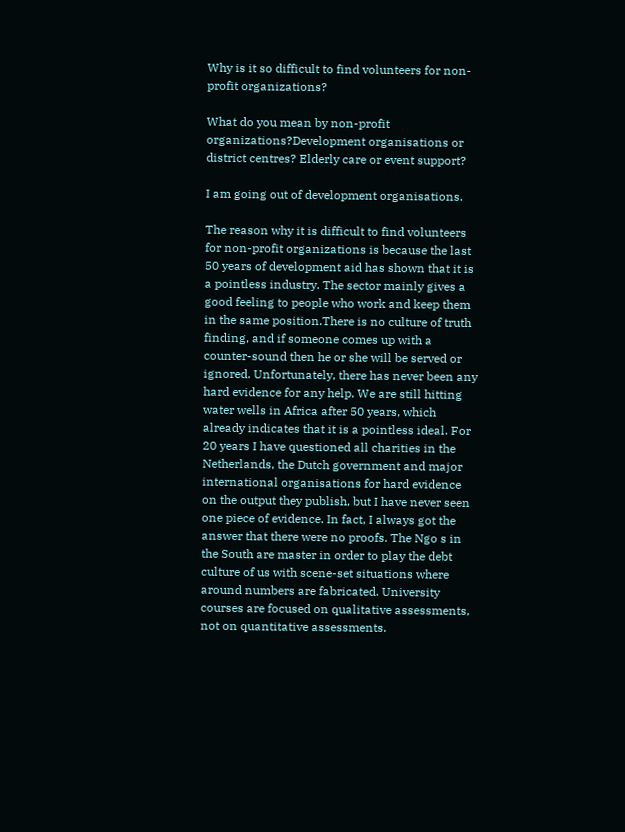Why is it so difficult to find volunteers for non-profit organizations?

What do you mean by non-profit organizations?Development organisations or district centres? Elderly care or event support?

I am going out of development organisations.

The reason why it is difficult to find volunteers for non-profit organizations is because the last 50 years of development aid has shown that it is a pointless industry. The sector mainly gives a good feeling to people who work and keep them in the same position.There is no culture of truth finding, and if someone comes up with a counter-sound then he or she will be served or ignored. Unfortunately, there has never been any hard evidence for any help. We are still hitting water wells in Africa after 50 years, which already indicates that it is a pointless ideal. For 20 years I have questioned all charities in the Netherlands, the Dutch government and major international organisations for hard evidence on the output they publish, but I have never seen one piece of evidence. In fact, I always got the answer that there were no proofs. The Ngo s in the South are master in order to play the debt culture of us with scene-set situations where around numbers are fabricated. University courses are focused on qualitative assessments, not on quantitative assessments.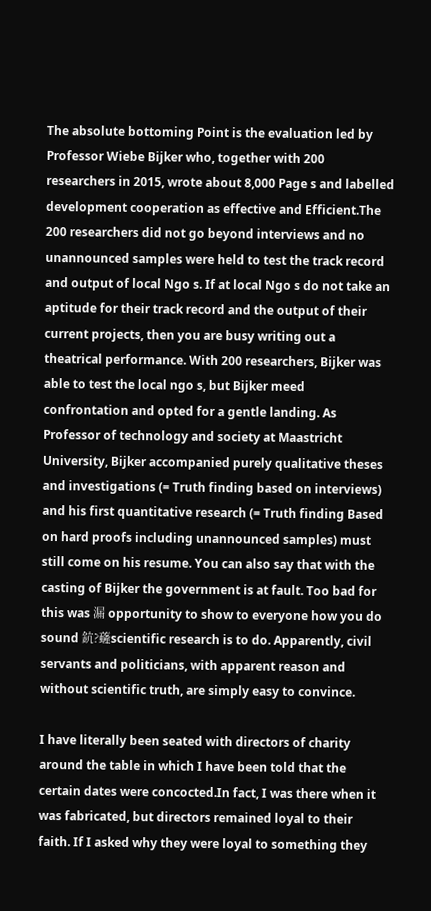The absolute bottoming Point is the evaluation led by Professor Wiebe Bijker who, together with 200 researchers in 2015, wrote about 8,000 Page s and labelled development cooperation as effective and Efficient.The 200 researchers did not go beyond interviews and no unannounced samples were held to test the track record and output of local Ngo s. If at local Ngo s do not take an aptitude for their track record and the output of their current projects, then you are busy writing out a theatrical performance. With 200 researchers, Bijker was able to test the local ngo s, but Bijker meed confrontation and opted for a gentle landing. As Professor of technology and society at Maastricht University, Bijker accompanied purely qualitative theses and investigations (= Truth finding based on interviews) and his first quantitative research (= Truth finding Based on hard proofs including unannounced samples) must still come on his resume. You can also say that with the casting of Bijker the government is at fault. Too bad for this was 漏 opportunity to show to everyone how you do sound 鈧?虄scientific research is to do. Apparently, civil servants and politicians, with apparent reason and without scientific truth, are simply easy to convince.

I have literally been seated with directors of charity around the table in which I have been told that the certain dates were concocted.In fact, I was there when it was fabricated, but directors remained loyal to their faith. If I asked why they were loyal to something they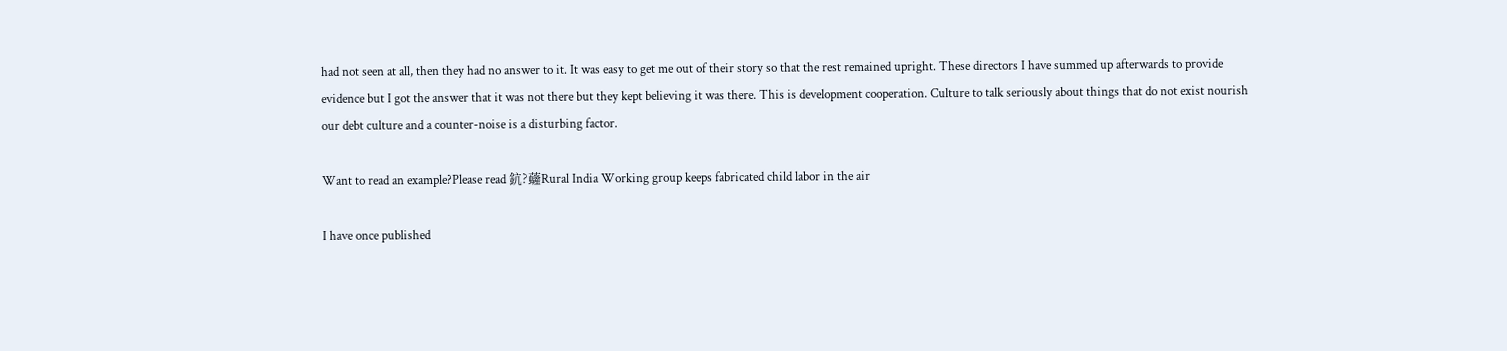had not seen at all, then they had no answer to it. It was easy to get me out of their story so that the rest remained upright. These directors I have summed up afterwards to provide evidence but I got the answer that it was not there but they kept believing it was there. This is development cooperation. Culture to talk seriously about things that do not exist nourish our debt culture and a counter-noise is a disturbing factor.

Want to read an example?Please read 鈧?虄Rural India Working group keeps fabricated child labor in the air

I have once published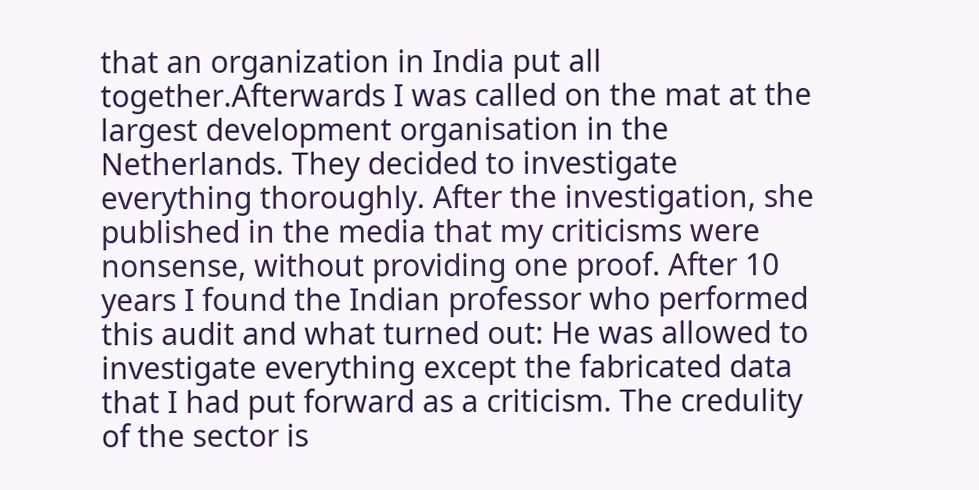that an organization in India put all together.Afterwards I was called on the mat at the largest development organisation in the Netherlands. They decided to investigate everything thoroughly. After the investigation, she published in the media that my criticisms were nonsense, without providing one proof. After 10 years I found the Indian professor who performed this audit and what turned out: He was allowed to investigate everything except the fabricated data that I had put forward as a criticism. The credulity of the sector is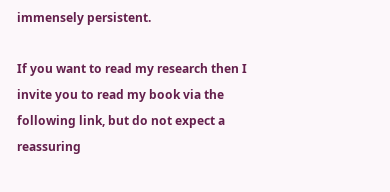immensely persistent.

If you want to read my research then I invite you to read my book via the following link, but do not expect a reassuring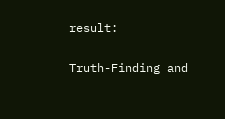result:

Truth-Finding and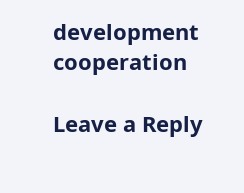development cooperation

Leave a Reply